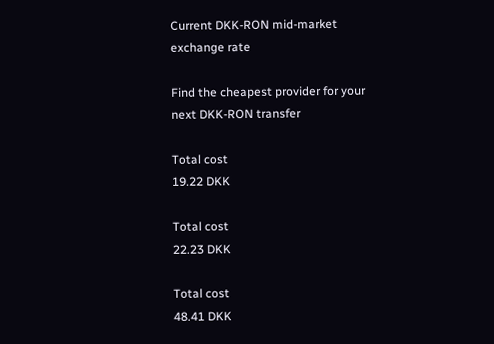Current DKK-RON mid-market exchange rate

Find the cheapest provider for your next DKK-RON transfer

Total cost
19.22 DKK

Total cost
22.23 DKK

Total cost
48.41 DKK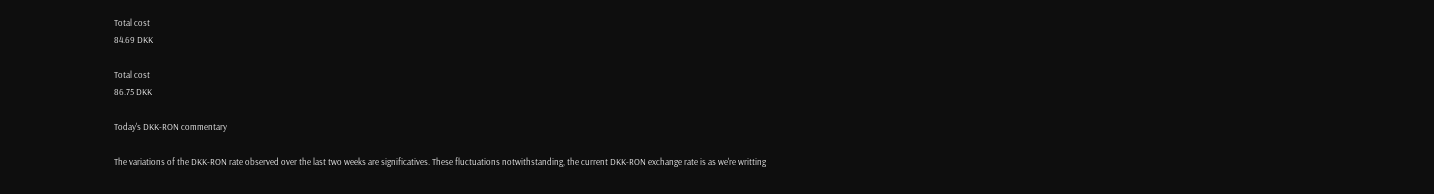Total cost
84.69 DKK

Total cost
86.75 DKK

Today's DKK-RON commentary

The variations of the DKK-RON rate observed over the last two weeks are significatives. These fluctuations notwithstanding, the current DKK-RON exchange rate is as we're writting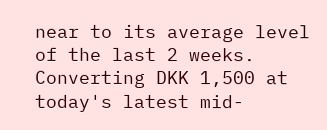near to its average level of the last 2 weeks. Converting DKK 1,500 at today's latest mid-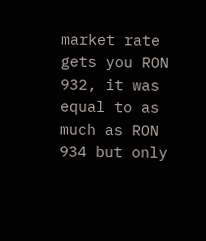market rate gets you RON 932, it was equal to as much as RON 934 but only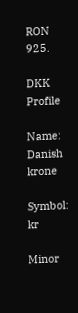RON 925.

DKK Profile

Name: Danish krone

Symbol: kr

Minor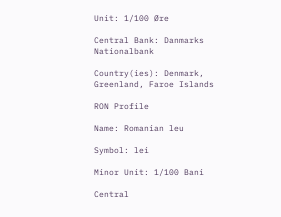Unit: 1/100 Øre

Central Bank: Danmarks Nationalbank

Country(ies): Denmark, Greenland, Faroe Islands

RON Profile

Name: Romanian leu

Symbol: lei

Minor Unit: 1/100 Bani

Central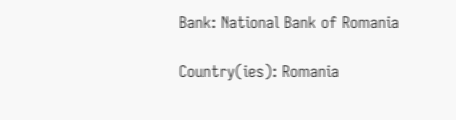Bank: National Bank of Romania

Country(ies): Romania